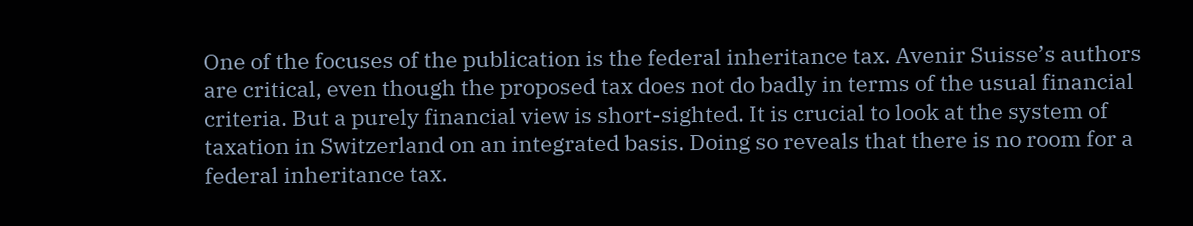One of the focuses of the publication is the federal inheritance tax. Avenir Suisse’s authors are critical, even though the proposed tax does not do badly in terms of the usual financial criteria. But a purely financial view is short-sighted. It is crucial to look at the system of taxation in Switzerland on an integrated basis. Doing so reveals that there is no room for a federal inheritance tax.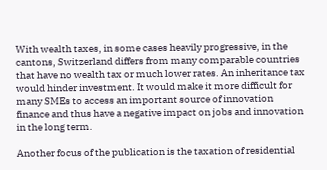With wealth taxes, in some cases heavily progressive, in the cantons, Switzerland differs from many comparable countries that have no wealth tax or much lower rates. An inheritance tax would hinder investment. It would make it more difficult for many SMEs to access an important source of innovation finance and thus have a negative impact on jobs and innovation in the long term.

Another focus of the publication is the taxation of residential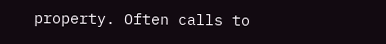property. Often calls to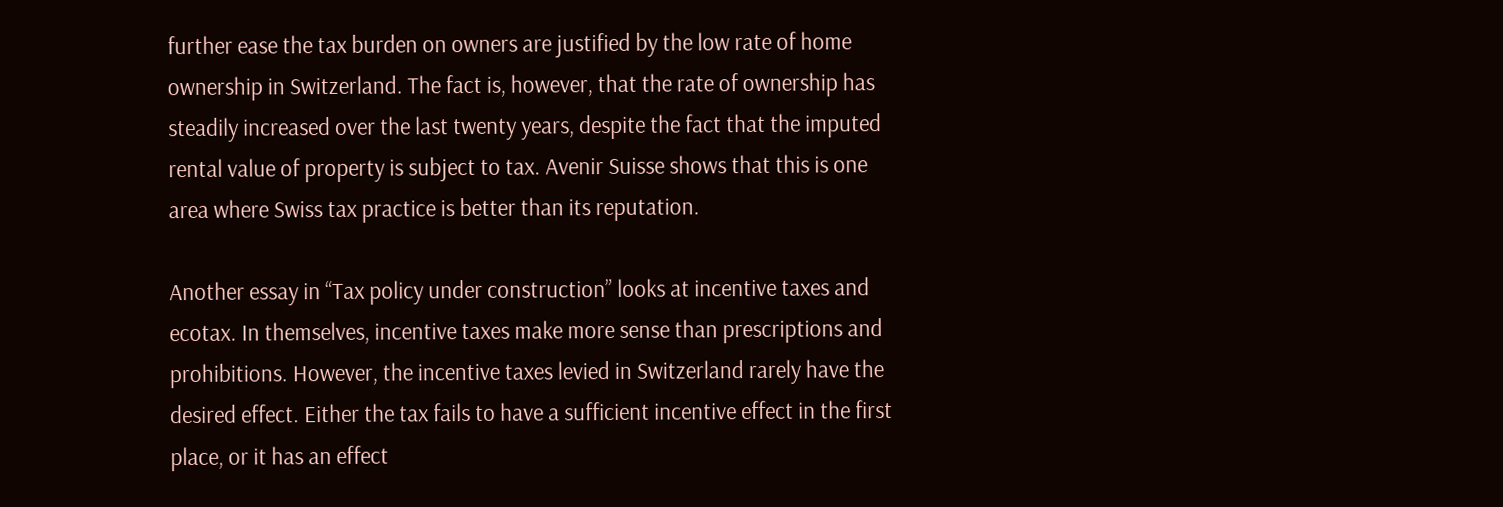further ease the tax burden on owners are justified by the low rate of home ownership in Switzerland. The fact is, however, that the rate of ownership has steadily increased over the last twenty years, despite the fact that the imputed rental value of property is subject to tax. Avenir Suisse shows that this is one area where Swiss tax practice is better than its reputation.

Another essay in “Tax policy under construction” looks at incentive taxes and ecotax. In themselves, incentive taxes make more sense than prescriptions and prohibitions. However, the incentive taxes levied in Switzerland rarely have the desired effect. Either the tax fails to have a sufficient incentive effect in the first place, or it has an effect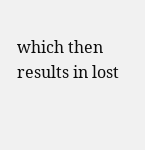which then results in lost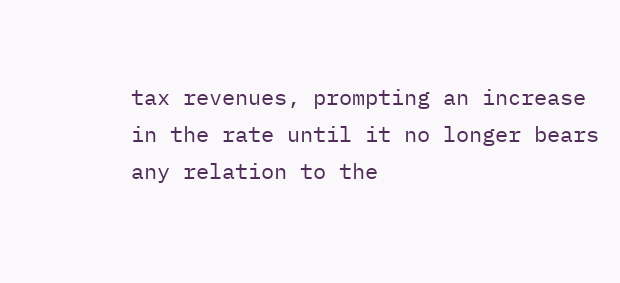tax revenues, prompting an increase in the rate until it no longer bears any relation to the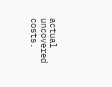actual uncovered costs.